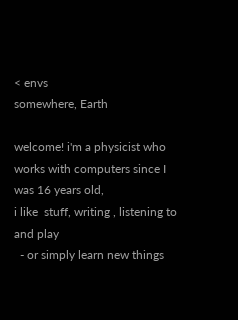< envs
somewhere, Earth

welcome! i'm a physicist who works with computers since I was 16 years old,
i like  stuff, writing , listening to  and play
  - or simply learn new things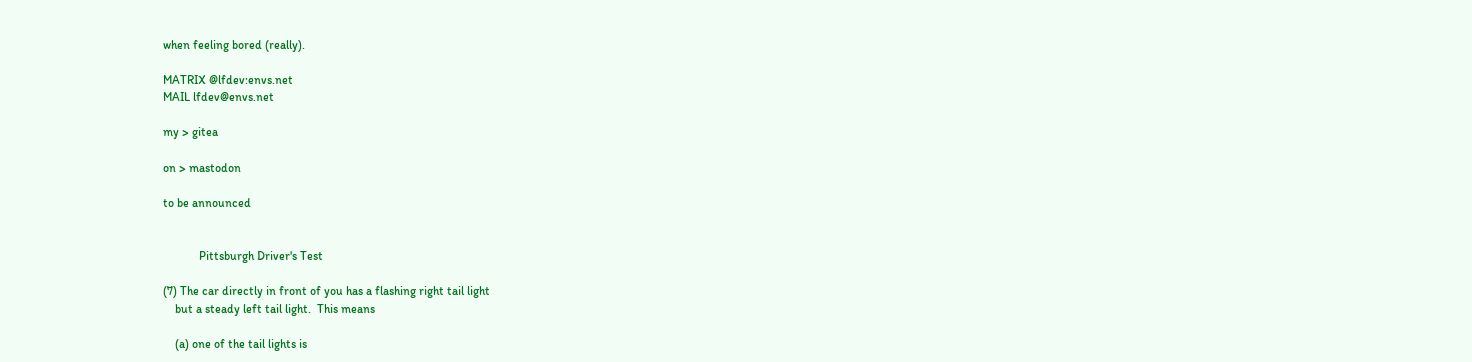when feeling bored (really).

MATRIX @lfdev:envs.net
MAIL lfdev@envs.net

my > gitea

on > mastodon

to be announced


            Pittsburgh Driver's Test

(7) The car directly in front of you has a flashing right tail light
    but a steady left tail light.  This means

    (a) one of the tail lights is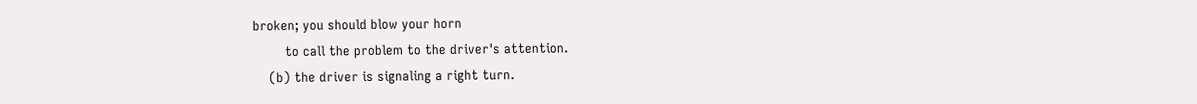broken; you should blow your horn
        to call the problem to the driver's attention.
    (b) the driver is signaling a right turn.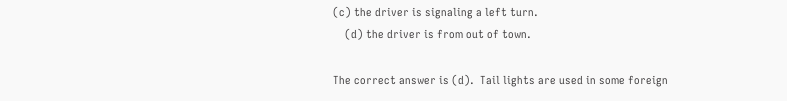(c) the driver is signaling a left turn.
    (d) the driver is from out of town.

The correct answer is (d).  Tail lights are used in some foreign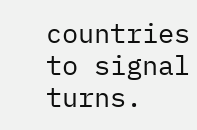countries to signal turns.